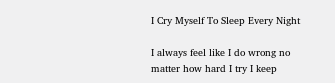I Cry Myself To Sleep Every Night

I always feel like I do wrong no matter how hard I try I keep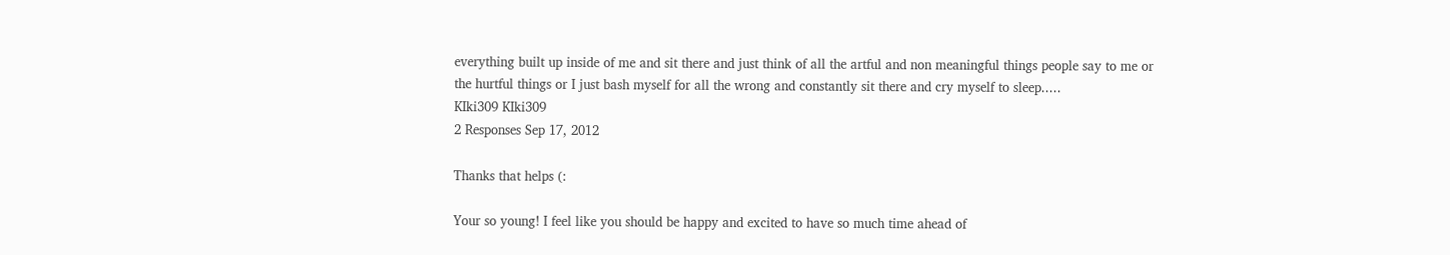everything built up inside of me and sit there and just think of all the artful and non meaningful things people say to me or the hurtful things or I just bash myself for all the wrong and constantly sit there and cry myself to sleep.....
KIki309 KIki309
2 Responses Sep 17, 2012

Thanks that helps (:

Your so young! I feel like you should be happy and excited to have so much time ahead of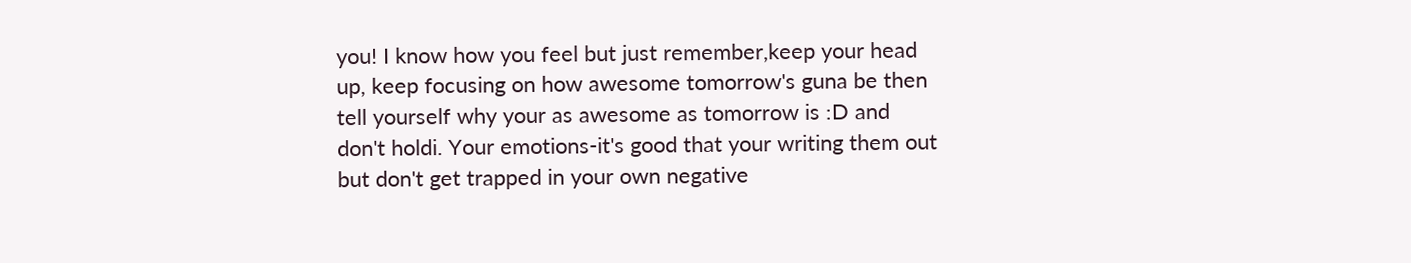you! I know how you feel but just remember,keep your head up, keep focusing on how awesome tomorrow's guna be then tell yourself why your as awesome as tomorrow is :D and don't holdi. Your emotions-it's good that your writing them out but don't get trapped in your own negative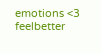emotions <3 feelbetter